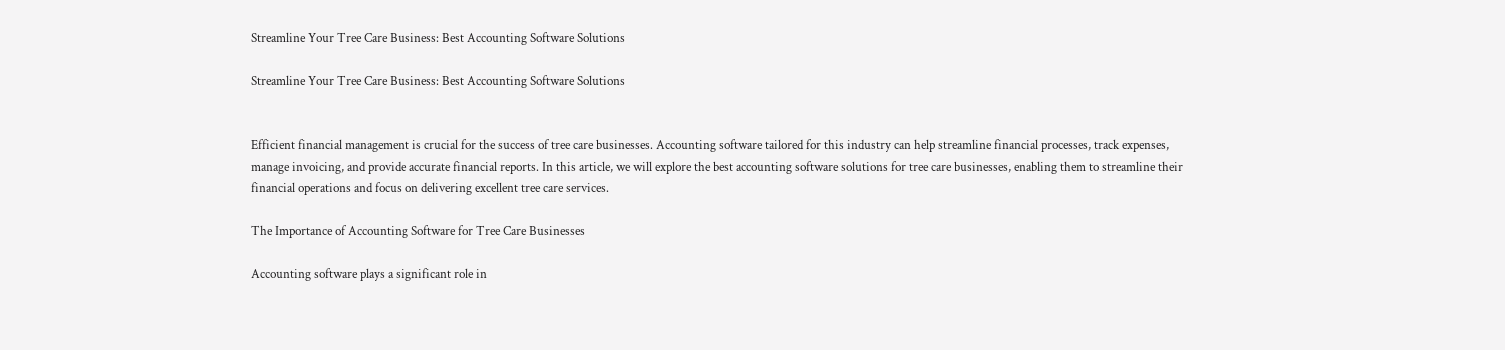Streamline Your Tree Care Business: Best Accounting Software Solutions

Streamline Your Tree Care Business: Best Accounting Software Solutions


Efficient financial management is crucial for the success of tree care businesses. Accounting software tailored for this industry can help streamline financial processes, track expenses, manage invoicing, and provide accurate financial reports. In this article, we will explore the best accounting software solutions for tree care businesses, enabling them to streamline their financial operations and focus on delivering excellent tree care services.

The Importance of Accounting Software for Tree Care Businesses

Accounting software plays a significant role in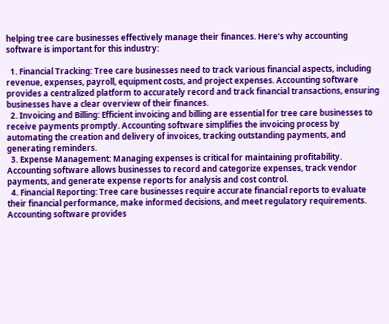helping tree care businesses effectively manage their finances. Here’s why accounting software is important for this industry:

  1. Financial Tracking: Tree care businesses need to track various financial aspects, including revenue, expenses, payroll, equipment costs, and project expenses. Accounting software provides a centralized platform to accurately record and track financial transactions, ensuring businesses have a clear overview of their finances.
  2. Invoicing and Billing: Efficient invoicing and billing are essential for tree care businesses to receive payments promptly. Accounting software simplifies the invoicing process by automating the creation and delivery of invoices, tracking outstanding payments, and generating reminders.
  3. Expense Management: Managing expenses is critical for maintaining profitability. Accounting software allows businesses to record and categorize expenses, track vendor payments, and generate expense reports for analysis and cost control.
  4. Financial Reporting: Tree care businesses require accurate financial reports to evaluate their financial performance, make informed decisions, and meet regulatory requirements. Accounting software provides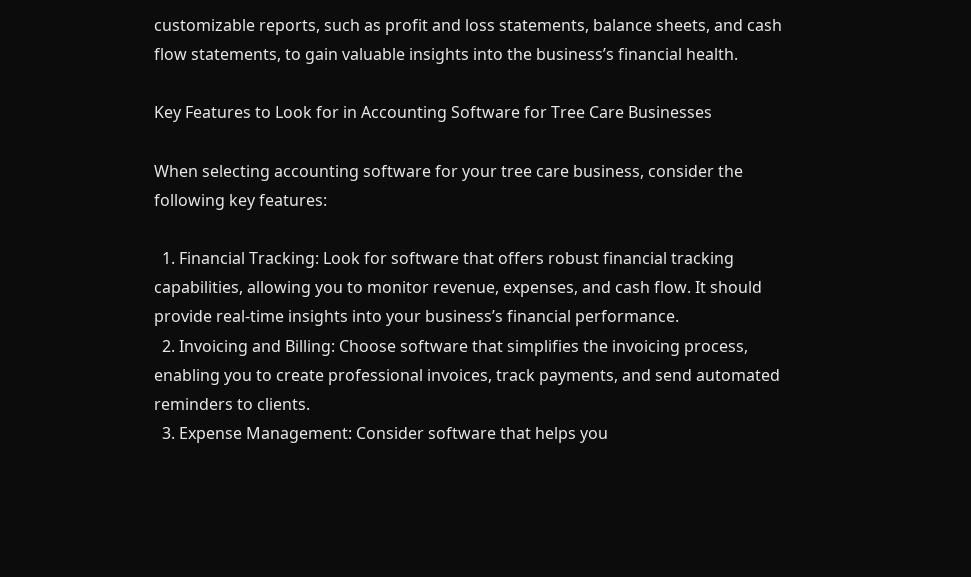customizable reports, such as profit and loss statements, balance sheets, and cash flow statements, to gain valuable insights into the business’s financial health.

Key Features to Look for in Accounting Software for Tree Care Businesses

When selecting accounting software for your tree care business, consider the following key features:

  1. Financial Tracking: Look for software that offers robust financial tracking capabilities, allowing you to monitor revenue, expenses, and cash flow. It should provide real-time insights into your business’s financial performance.
  2. Invoicing and Billing: Choose software that simplifies the invoicing process, enabling you to create professional invoices, track payments, and send automated reminders to clients.
  3. Expense Management: Consider software that helps you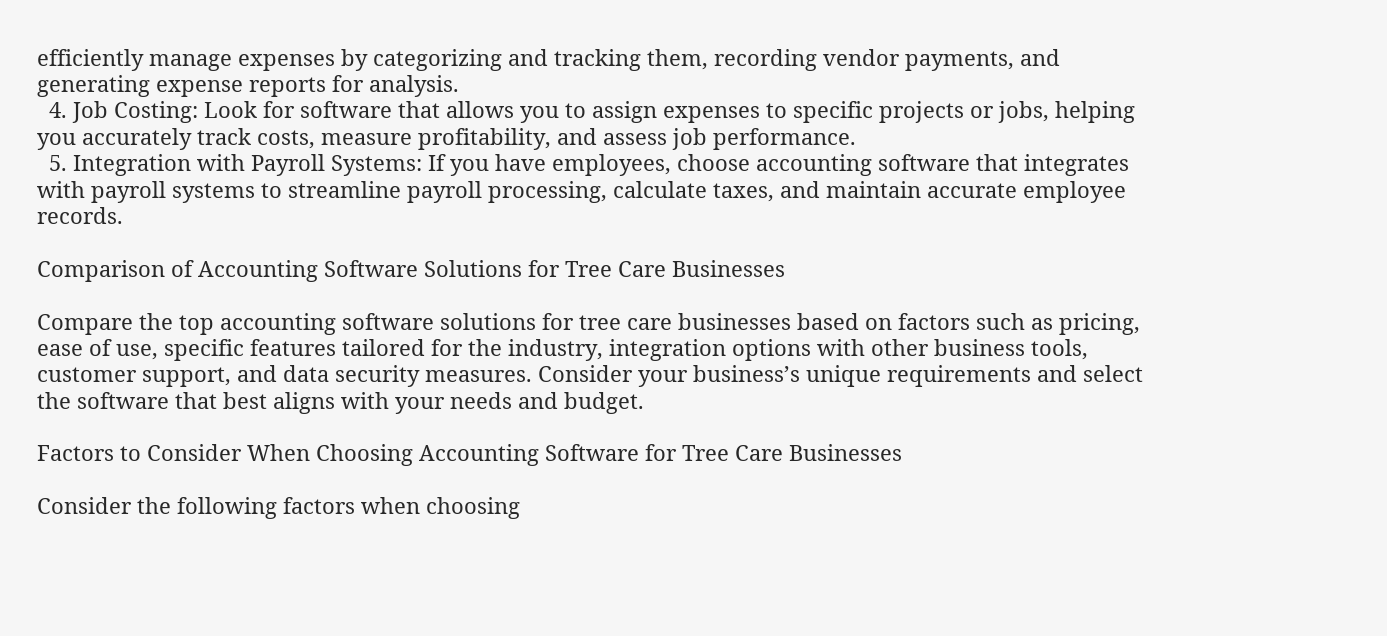efficiently manage expenses by categorizing and tracking them, recording vendor payments, and generating expense reports for analysis.
  4. Job Costing: Look for software that allows you to assign expenses to specific projects or jobs, helping you accurately track costs, measure profitability, and assess job performance.
  5. Integration with Payroll Systems: If you have employees, choose accounting software that integrates with payroll systems to streamline payroll processing, calculate taxes, and maintain accurate employee records.

Comparison of Accounting Software Solutions for Tree Care Businesses

Compare the top accounting software solutions for tree care businesses based on factors such as pricing, ease of use, specific features tailored for the industry, integration options with other business tools, customer support, and data security measures. Consider your business’s unique requirements and select the software that best aligns with your needs and budget.

Factors to Consider When Choosing Accounting Software for Tree Care Businesses

Consider the following factors when choosing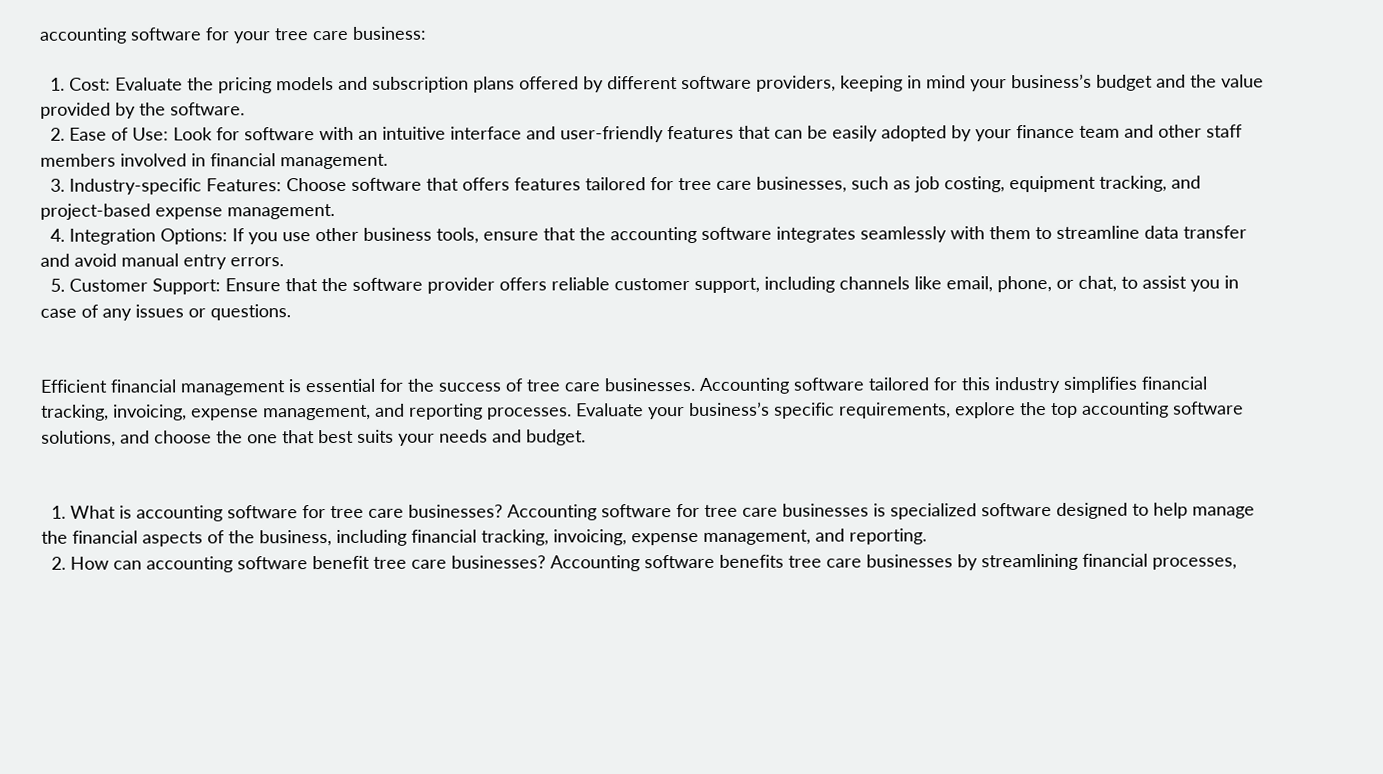accounting software for your tree care business:

  1. Cost: Evaluate the pricing models and subscription plans offered by different software providers, keeping in mind your business’s budget and the value provided by the software.
  2. Ease of Use: Look for software with an intuitive interface and user-friendly features that can be easily adopted by your finance team and other staff members involved in financial management.
  3. Industry-specific Features: Choose software that offers features tailored for tree care businesses, such as job costing, equipment tracking, and project-based expense management.
  4. Integration Options: If you use other business tools, ensure that the accounting software integrates seamlessly with them to streamline data transfer and avoid manual entry errors.
  5. Customer Support: Ensure that the software provider offers reliable customer support, including channels like email, phone, or chat, to assist you in case of any issues or questions.


Efficient financial management is essential for the success of tree care businesses. Accounting software tailored for this industry simplifies financial tracking, invoicing, expense management, and reporting processes. Evaluate your business’s specific requirements, explore the top accounting software solutions, and choose the one that best suits your needs and budget.


  1. What is accounting software for tree care businesses? Accounting software for tree care businesses is specialized software designed to help manage the financial aspects of the business, including financial tracking, invoicing, expense management, and reporting.
  2. How can accounting software benefit tree care businesses? Accounting software benefits tree care businesses by streamlining financial processes,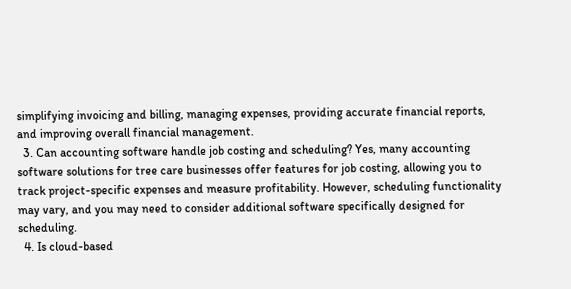simplifying invoicing and billing, managing expenses, providing accurate financial reports, and improving overall financial management.
  3. Can accounting software handle job costing and scheduling? Yes, many accounting software solutions for tree care businesses offer features for job costing, allowing you to track project-specific expenses and measure profitability. However, scheduling functionality may vary, and you may need to consider additional software specifically designed for scheduling.
  4. Is cloud-based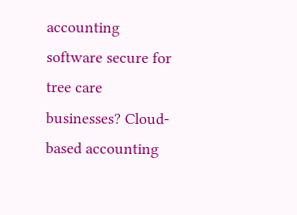accounting software secure for tree care businesses? Cloud-based accounting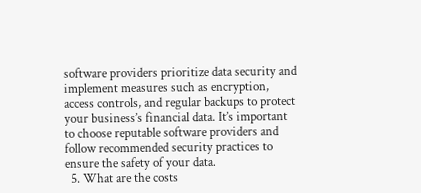software providers prioritize data security and implement measures such as encryption, access controls, and regular backups to protect your business’s financial data. It’s important to choose reputable software providers and follow recommended security practices to ensure the safety of your data.
  5. What are the costs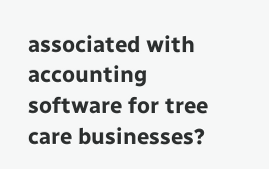associated with accounting software for tree care businesses?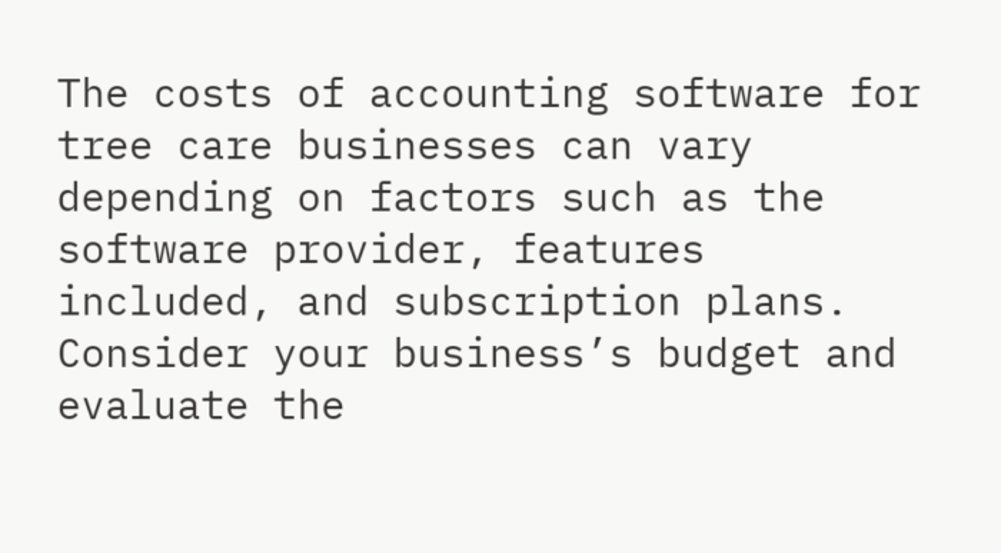The costs of accounting software for tree care businesses can vary depending on factors such as the software provider, features included, and subscription plans. Consider your business’s budget and evaluate the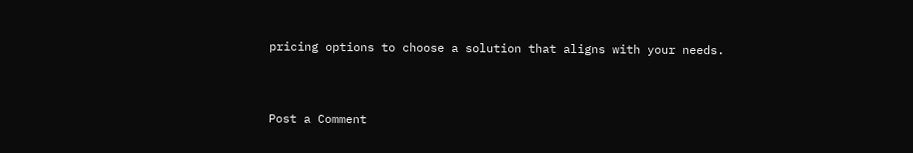pricing options to choose a solution that aligns with your needs.


Post a Comment